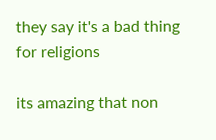they say it's a bad thing for religions

its amazing that non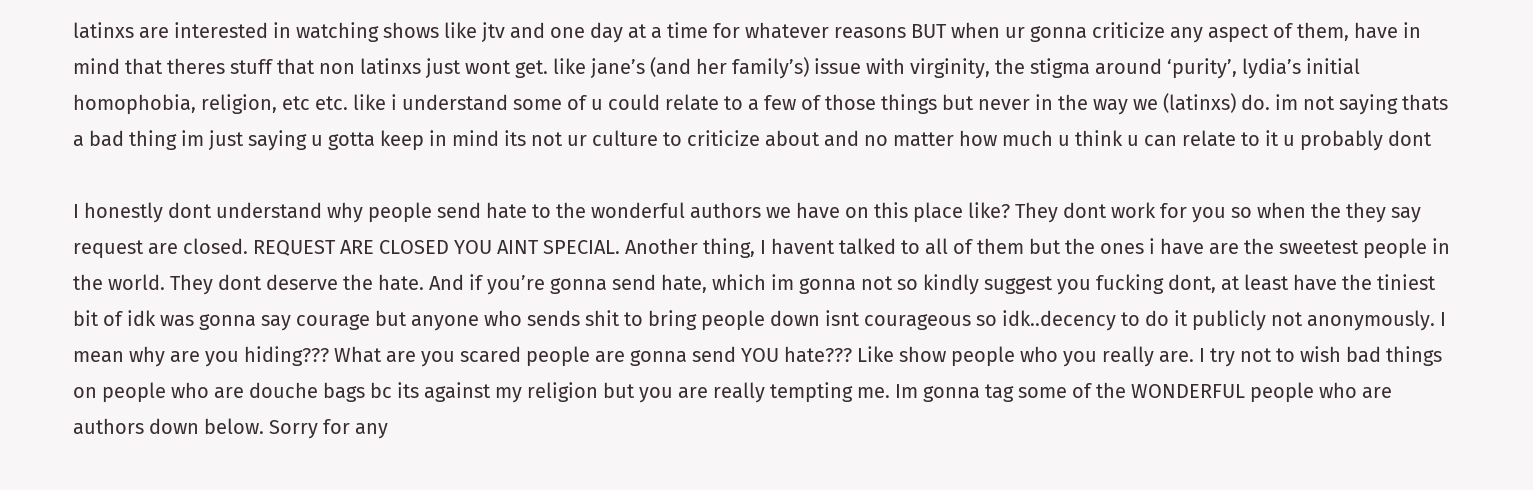latinxs are interested in watching shows like jtv and one day at a time for whatever reasons BUT when ur gonna criticize any aspect of them, have in mind that theres stuff that non latinxs just wont get. like jane’s (and her family’s) issue with virginity, the stigma around ‘purity’, lydia’s initial homophobia, religion, etc etc. like i understand some of u could relate to a few of those things but never in the way we (latinxs) do. im not saying thats a bad thing im just saying u gotta keep in mind its not ur culture to criticize about and no matter how much u think u can relate to it u probably dont

I honestly dont understand why people send hate to the wonderful authors we have on this place like? They dont work for you so when the they say request are closed. REQUEST ARE CLOSED YOU AINT SPECIAL. Another thing, I havent talked to all of them but the ones i have are the sweetest people in the world. They dont deserve the hate. And if you’re gonna send hate, which im gonna not so kindly suggest you fucking dont, at least have the tiniest bit of idk was gonna say courage but anyone who sends shit to bring people down isnt courageous so idk..decency to do it publicly not anonymously. I mean why are you hiding??? What are you scared people are gonna send YOU hate??? Like show people who you really are. I try not to wish bad things on people who are douche bags bc its against my religion but you are really tempting me. Im gonna tag some of the WONDERFUL people who are authors down below. Sorry for any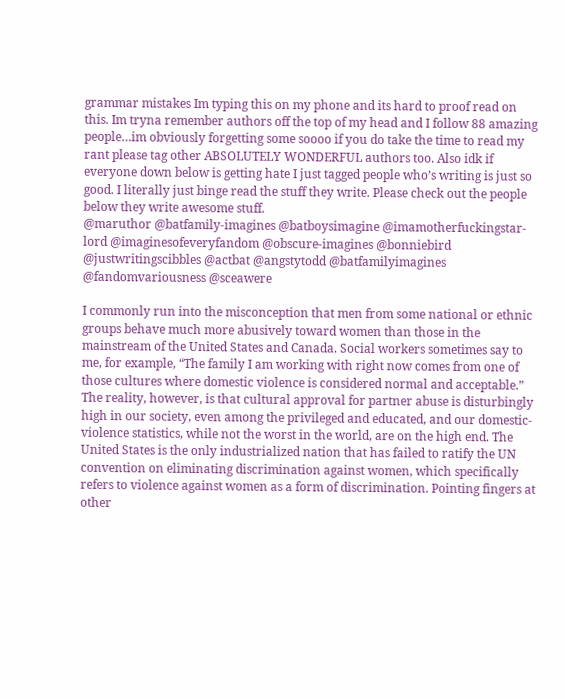grammar mistakes Im typing this on my phone and its hard to proof read on this. Im tryna remember authors off the top of my head and I follow 88 amazing people…im obviously forgetting some soooo if you do take the time to read my rant please tag other ABSOLUTELY WONDERFUL authors too. Also idk if everyone down below is getting hate I just tagged people who’s writing is just so good. I literally just binge read the stuff they write. Please check out the people below they write awesome stuff.
@maruthor @batfamily-imagines @batboysimagine @imamotherfuckingstar-lord @imaginesofeveryfandom @obscure-imagines @bonniebird @justwritingscibbles @actbat @angstytodd @batfamilyimagines @fandomvariousness @sceawere

I commonly run into the misconception that men from some national or ethnic groups behave much more abusively toward women than those in the mainstream of the United States and Canada. Social workers sometimes say to me, for example, “The family I am working with right now comes from one of those cultures where domestic violence is considered normal and acceptable.” The reality, however, is that cultural approval for partner abuse is disturbingly high in our society, even among the privileged and educated, and our domestic-violence statistics, while not the worst in the world, are on the high end. The United States is the only industrialized nation that has failed to ratify the UN convention on eliminating discrimination against women, which specifically refers to violence against women as a form of discrimination. Pointing fingers at other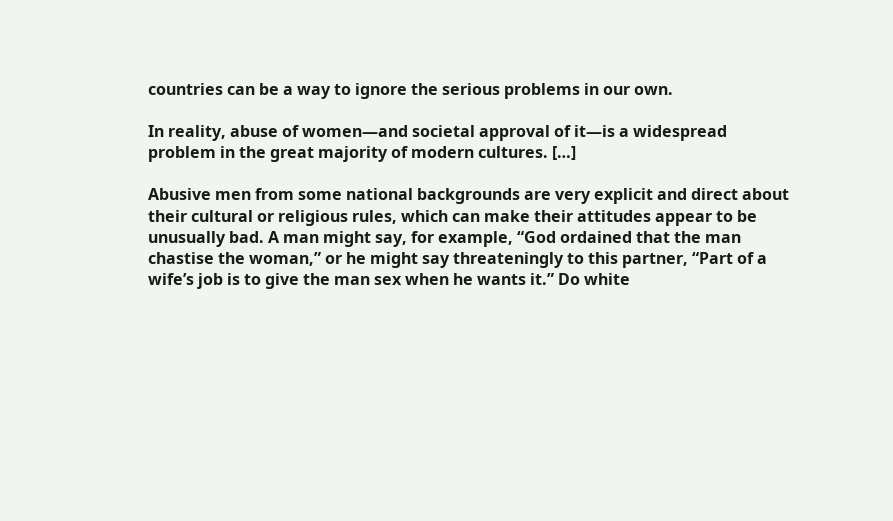countries can be a way to ignore the serious problems in our own.

In reality, abuse of women—and societal approval of it—is a widespread problem in the great majority of modern cultures. […]

Abusive men from some national backgrounds are very explicit and direct about their cultural or religious rules, which can make their attitudes appear to be unusually bad. A man might say, for example, “God ordained that the man chastise the woman,” or he might say threateningly to this partner, “Part of a wife’s job is to give the man sex when he wants it.” Do white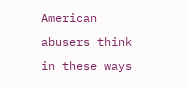American abusers think in these ways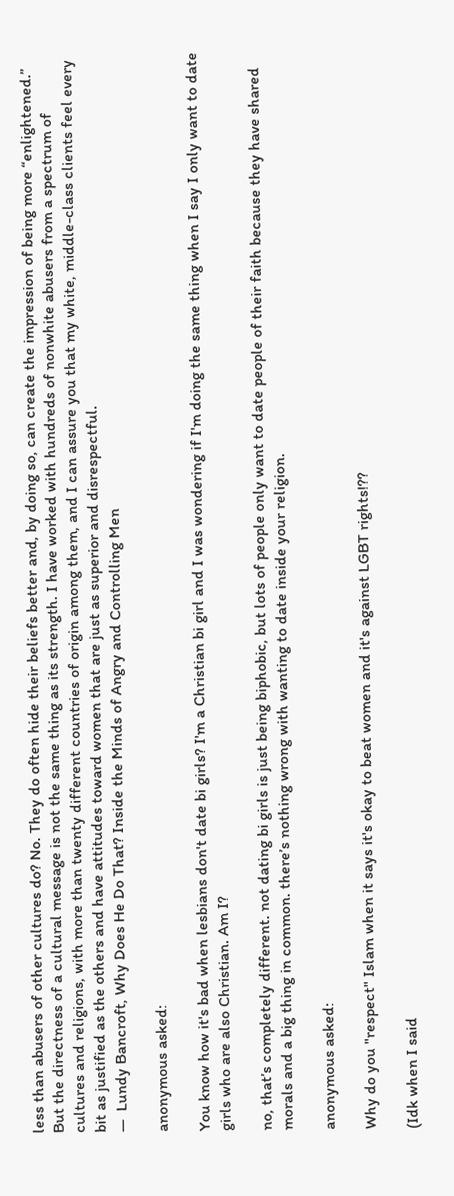less than abusers of other cultures do? No. They do often hide their beliefs better and, by doing so, can create the impression of being more “enlightened.” But the directness of a cultural message is not the same thing as its strength. I have worked with hundreds of nonwhite abusers from a spectrum of cultures and religions, with more than twenty different countries of origin among them, and I can assure you that my white, middle-class clients feel every bit as justified as the others and have attitudes toward women that are just as superior and disrespectful.
—  Lundy Bancroft, Why Does He Do That? Inside the Minds of Angry and Controlling Men

anonymous asked:

You know how it's bad when lesbians don't date bi girls? I'm a Christian bi girl and I was wondering if I'm doing the same thing when I say I only want to date girls who are also Christian. Am I?

no, that’s completely different. not dating bi girls is just being biphobic, but lots of people only want to date people of their faith because they have shared morals and a big thing in common. there’s nothing wrong with wanting to date inside your religion.

anonymous asked:

Why do you "respect" Islam when it says it's okay to beat women and it's against LGBT rights!??

(Idk when I said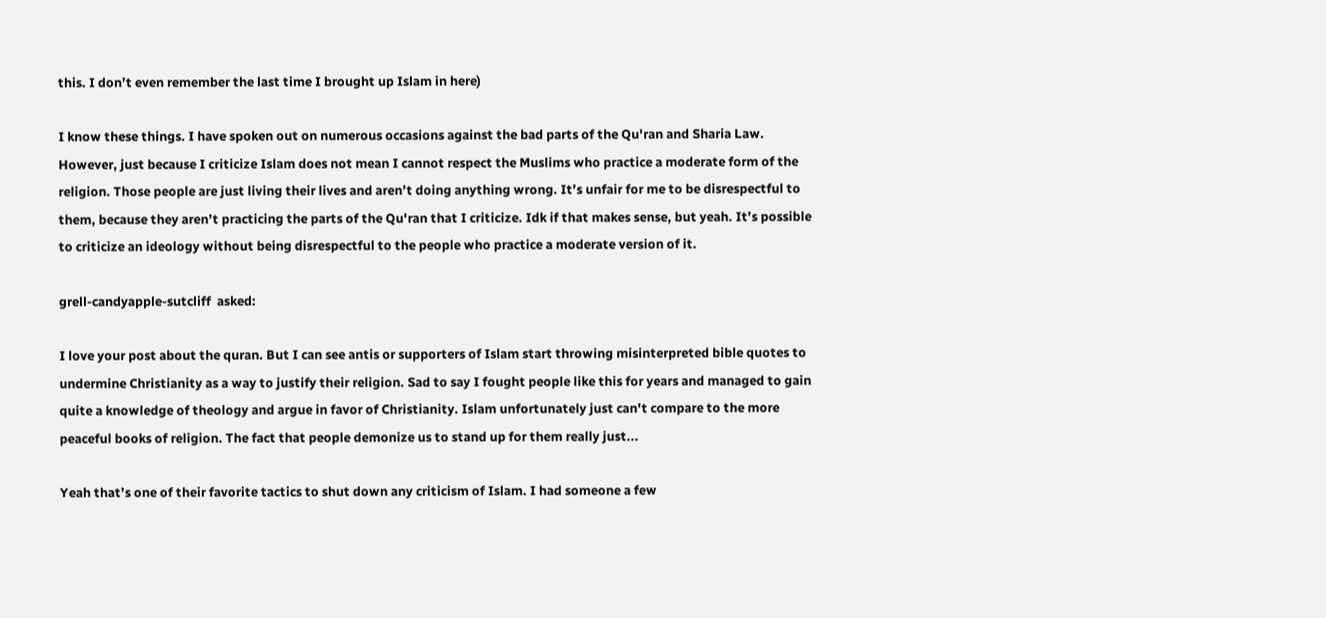this. I don’t even remember the last time I brought up Islam in here)

I know these things. I have spoken out on numerous occasions against the bad parts of the Qu'ran and Sharia Law. However, just because I criticize Islam does not mean I cannot respect the Muslims who practice a moderate form of the religion. Those people are just living their lives and aren’t doing anything wrong. It’s unfair for me to be disrespectful to them, because they aren’t practicing the parts of the Qu'ran that I criticize. Idk if that makes sense, but yeah. It’s possible to criticize an ideology without being disrespectful to the people who practice a moderate version of it.

grell-candyapple-sutcliff  asked:

I love your post about the quran. But I can see antis or supporters of Islam start throwing misinterpreted bible quotes to undermine Christianity as a way to justify their religion. Sad to say I fought people like this for years and managed to gain quite a knowledge of theology and argue in favor of Christianity. Islam unfortunately just can't compare to the more peaceful books of religion. The fact that people demonize us to stand up for them really just...

Yeah that’s one of their favorite tactics to shut down any criticism of Islam. I had someone a few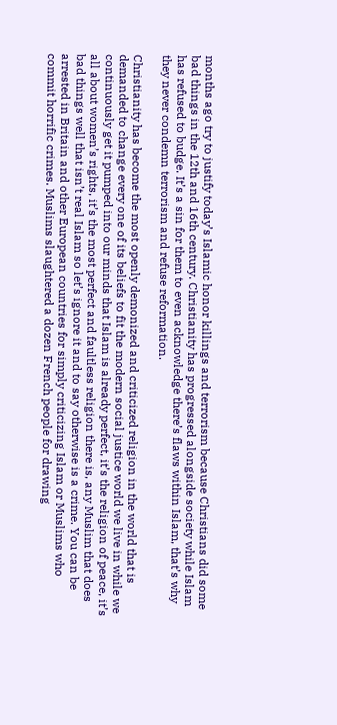months ago try to justify today’s Islamic honor killings and terrorism because Christians did some bad things in the 12th and 16th century. Christianity has progressed alongside society while Islam has refused to budge. It’s a sin for them to even acknowledge there’s flaws within Islam, that’s why they never condemn terrorism and refuse reformation.

Christianity has become the most openly demonized and criticized religion in the world that is demanded to change every one of its beliefs to fit the modern social justice world we live in while we continuously get it pumped into our minds that Islam is already perfect, it’s the religion of peace, it’s all about women’s rights, it’s the most perfect and faultless religion there is, any Muslim that does bad things well that isn’t real Islam so let’s ignore it and to say otherwise is a crime. You can be arrested in Britain and other European countries for simply criticizing Islam or Muslims who commit horrific crimes. Muslims slaughtered a dozen French people for drawing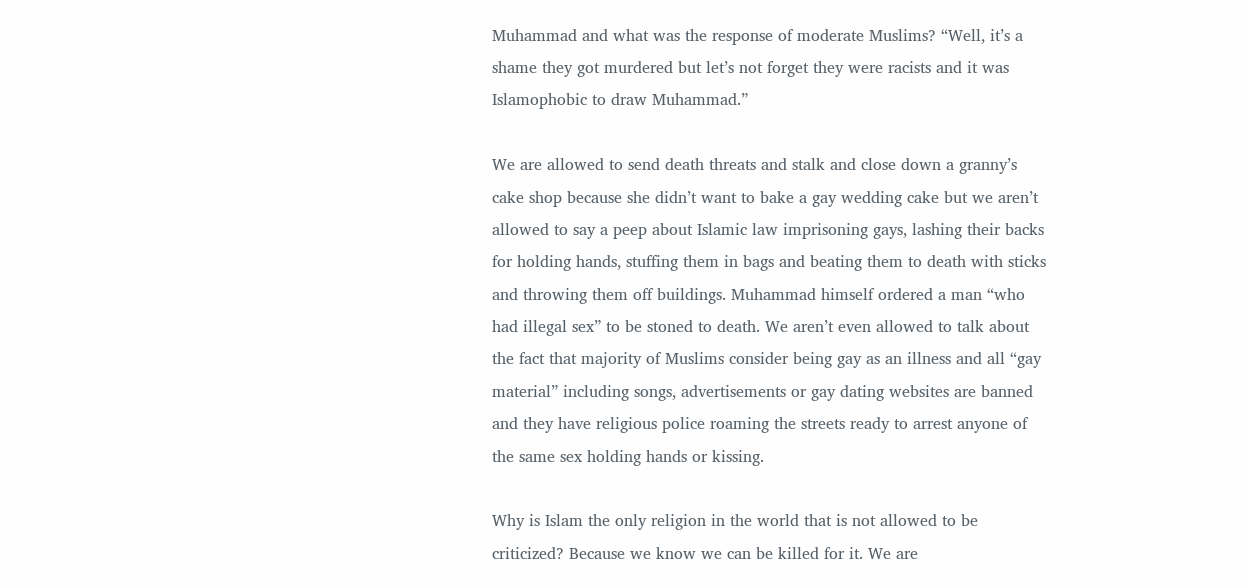Muhammad and what was the response of moderate Muslims? “Well, it’s a shame they got murdered but let’s not forget they were racists and it was Islamophobic to draw Muhammad.”

We are allowed to send death threats and stalk and close down a granny’s cake shop because she didn’t want to bake a gay wedding cake but we aren’t allowed to say a peep about Islamic law imprisoning gays, lashing their backs for holding hands, stuffing them in bags and beating them to death with sticks and throwing them off buildings. Muhammad himself ordered a man “who had illegal sex” to be stoned to death. We aren’t even allowed to talk about the fact that majority of Muslims consider being gay as an illness and all “gay material” including songs, advertisements or gay dating websites are banned and they have religious police roaming the streets ready to arrest anyone of the same sex holding hands or kissing.

Why is Islam the only religion in the world that is not allowed to be criticized? Because we know we can be killed for it. We are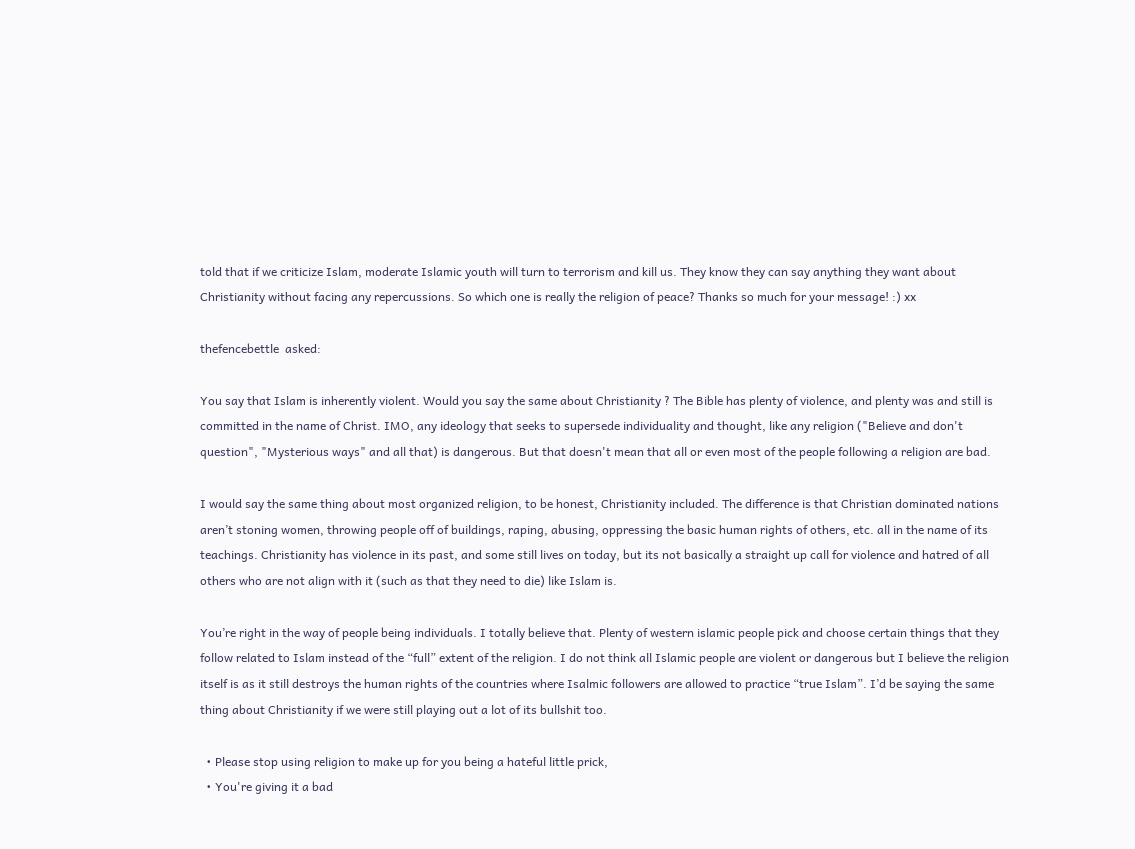told that if we criticize Islam, moderate Islamic youth will turn to terrorism and kill us. They know they can say anything they want about Christianity without facing any repercussions. So which one is really the religion of peace? Thanks so much for your message! :) xx

thefencebettle  asked:

You say that Islam is inherently violent. Would you say the same about Christianity ? The Bible has plenty of violence, and plenty was and still is committed in the name of Christ. IMO, any ideology that seeks to supersede individuality and thought, like any religion ("Believe and don't question", "Mysterious ways" and all that) is dangerous. But that doesn't mean that all or even most of the people following a religion are bad.

I would say the same thing about most organized religion, to be honest, Christianity included. The difference is that Christian dominated nations aren’t stoning women, throwing people off of buildings, raping, abusing, oppressing the basic human rights of others, etc. all in the name of its teachings. Christianity has violence in its past, and some still lives on today, but its not basically a straight up call for violence and hatred of all others who are not align with it (such as that they need to die) like Islam is.

You’re right in the way of people being individuals. I totally believe that. Plenty of western islamic people pick and choose certain things that they follow related to Islam instead of the “full” extent of the religion. I do not think all Islamic people are violent or dangerous but I believe the religion itself is as it still destroys the human rights of the countries where Isalmic followers are allowed to practice “true Islam”. I’d be saying the same thing about Christianity if we were still playing out a lot of its bullshit too.

  • Please stop using religion to make up for you being a hateful little prick,
  • You're giving it a bad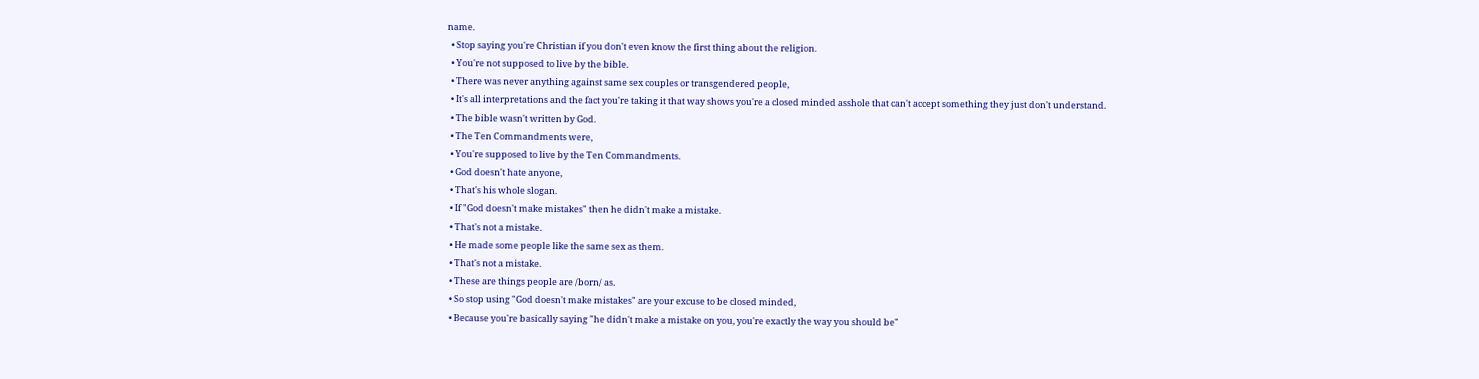name.
  • Stop saying you're Christian if you don't even know the first thing about the religion.
  • You're not supposed to live by the bible.
  • There was never anything against same sex couples or transgendered people,
  • It's all interpretations and the fact you're taking it that way shows you're a closed minded asshole that can't accept something they just don't understand.
  • The bible wasn't written by God.
  • The Ten Commandments were,
  • You're supposed to live by the Ten Commandments.
  • God doesn't hate anyone,
  • That's his whole slogan.
  • If "God doesn't make mistakes" then he didn't make a mistake.
  • That's not a mistake.
  • He made some people like the same sex as them.
  • That's not a mistake.
  • These are things people are /born/ as.
  • So stop using "God doesn't make mistakes" are your excuse to be closed minded,
  • Because you're basically saying "he didn't make a mistake on you, you're exactly the way you should be"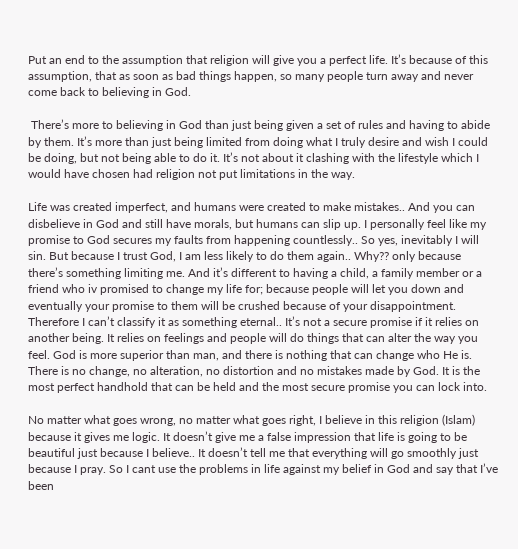Put an end to the assumption that religion will give you a perfect life. It’s because of this assumption, that as soon as bad things happen, so many people turn away and never come back to believing in God.

 There’s more to believing in God than just being given a set of rules and having to abide by them. It’s more than just being limited from doing what I truly desire and wish I could be doing, but not being able to do it. It’s not about it clashing with the lifestyle which I would have chosen had religion not put limitations in the way.

Life was created imperfect, and humans were created to make mistakes.. And you can disbelieve in God and still have morals, but humans can slip up. I personally feel like my promise to God secures my faults from happening countlessly.. So yes, inevitably I will sin. But because I trust God, I am less likely to do them again.. Why?? only because there’s something limiting me. And it’s different to having a child, a family member or a friend who iv promised to change my life for; because people will let you down and eventually your promise to them will be crushed because of your disappointment. Therefore I can’t classify it as something eternal.. It’s not a secure promise if it relies on another being. It relies on feelings and people will do things that can alter the way you feel. God is more superior than man, and there is nothing that can change who He is. There is no change, no alteration, no distortion and no mistakes made by God. It is the most perfect handhold that can be held and the most secure promise you can lock into.

No matter what goes wrong, no matter what goes right, I believe in this religion (Islam) because it gives me logic. It doesn’t give me a false impression that life is going to be beautiful just because I believe.. It doesn’t tell me that everything will go smoothly just because I pray. So I cant use the problems in life against my belief in God and say that I’ve been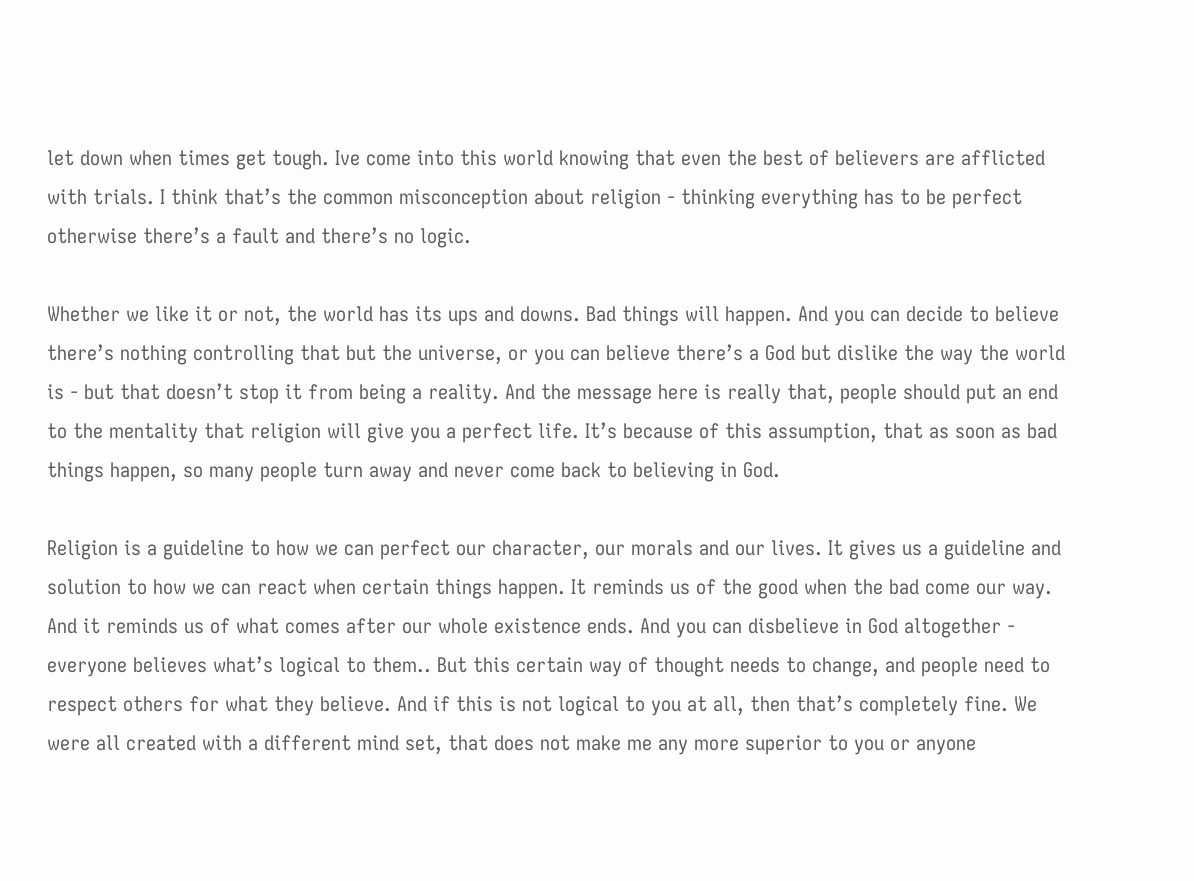let down when times get tough. Ive come into this world knowing that even the best of believers are afflicted with trials. I think that’s the common misconception about religion - thinking everything has to be perfect otherwise there’s a fault and there’s no logic.

Whether we like it or not, the world has its ups and downs. Bad things will happen. And you can decide to believe there’s nothing controlling that but the universe, or you can believe there’s a God but dislike the way the world is - but that doesn’t stop it from being a reality. And the message here is really that, people should put an end to the mentality that religion will give you a perfect life. It’s because of this assumption, that as soon as bad things happen, so many people turn away and never come back to believing in God.

Religion is a guideline to how we can perfect our character, our morals and our lives. It gives us a guideline and solution to how we can react when certain things happen. It reminds us of the good when the bad come our way. And it reminds us of what comes after our whole existence ends. And you can disbelieve in God altogether - everyone believes what’s logical to them.. But this certain way of thought needs to change, and people need to respect others for what they believe. And if this is not logical to you at all, then that’s completely fine. We were all created with a different mind set, that does not make me any more superior to you or anyone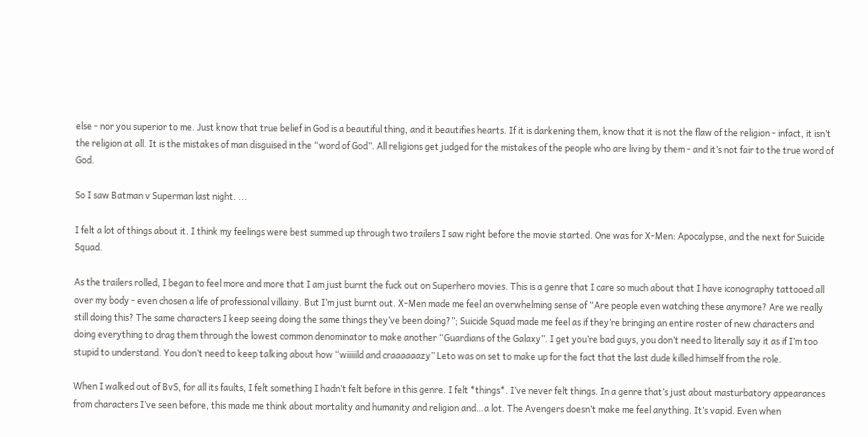else - nor you superior to me. Just know that true belief in God is a beautiful thing, and it beautifies hearts. If it is darkening them, know that it is not the flaw of the religion - infact, it isn’t the religion at all. It is the mistakes of man disguised in the “word of God”. All religions get judged for the mistakes of the people who are living by them - and it’s not fair to the true word of God.

So I saw Batman v Superman last night. ...

I felt a lot of things about it. I think my feelings were best summed up through two trailers I saw right before the movie started. One was for X-Men: Apocalypse, and the next for Suicide Squad.

As the trailers rolled, I began to feel more and more that I am just burnt the fuck out on Superhero movies. This is a genre that I care so much about that I have iconography tattooed all over my body - even chosen a life of professional villainy. But I’m just burnt out. X-Men made me feel an overwhelming sense of “Are people even watching these anymore? Are we really still doing this? The same characters I keep seeing doing the same things they’ve been doing?”; Suicide Squad made me feel as if they’re bringing an entire roster of new characters and doing everything to drag them through the lowest common denominator to make another “Guardians of the Galaxy”. I get you’re bad guys, you don’t need to literally say it as if I’m too stupid to understand. You don’t need to keep talking about how “wiiiiild and craaaaaazy” Leto was on set to make up for the fact that the last dude killed himself from the role.

When I walked out of BvS, for all its faults, I felt something I hadn’t felt before in this genre. I felt *things*. I’ve never felt things. In a genre that’s just about masturbatory appearances from characters I’ve seen before, this made me think about mortality and humanity and religion and…a lot. The Avengers doesn’t make me feel anything. It’s vapid. Even when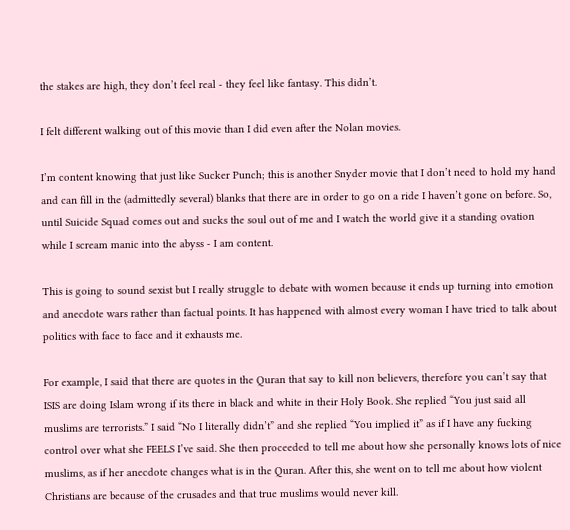the stakes are high, they don’t feel real - they feel like fantasy. This didn’t.

I felt different walking out of this movie than I did even after the Nolan movies.

I’m content knowing that just like Sucker Punch; this is another Snyder movie that I don’t need to hold my hand and can fill in the (admittedly several) blanks that there are in order to go on a ride I haven’t gone on before. So, until Suicide Squad comes out and sucks the soul out of me and I watch the world give it a standing ovation while I scream manic into the abyss - I am content.

This is going to sound sexist but I really struggle to debate with women because it ends up turning into emotion and anecdote wars rather than factual points. It has happened with almost every woman I have tried to talk about politics with face to face and it exhausts me.

For example, I said that there are quotes in the Quran that say to kill non believers, therefore you can’t say that ISIS are doing Islam wrong if its there in black and white in their Holy Book. She replied “You just said all muslims are terrorists.” I said “No I literally didn’t” and she replied “You implied it” as if I have any fucking control over what she FEELS I’ve said. She then proceeded to tell me about how she personally knows lots of nice muslims, as if her anecdote changes what is in the Quran. After this, she went on to tell me about how violent Christians are because of the crusades and that true muslims would never kill.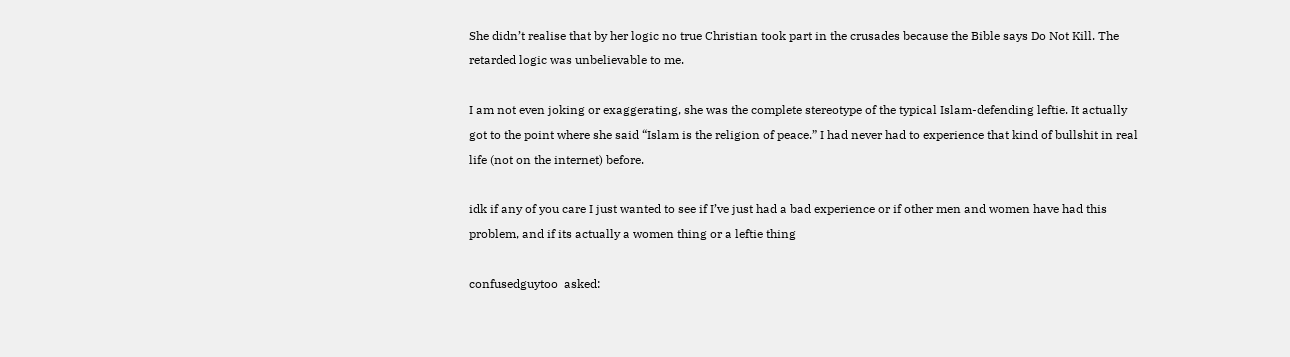She didn’t realise that by her logic no true Christian took part in the crusades because the Bible says Do Not Kill. The retarded logic was unbelievable to me.

I am not even joking or exaggerating, she was the complete stereotype of the typical Islam-defending leftie. It actually got to the point where she said “Islam is the religion of peace.” I had never had to experience that kind of bullshit in real life (not on the internet) before.

idk if any of you care I just wanted to see if I’ve just had a bad experience or if other men and women have had this problem, and if its actually a women thing or a leftie thing

confusedguytoo  asked: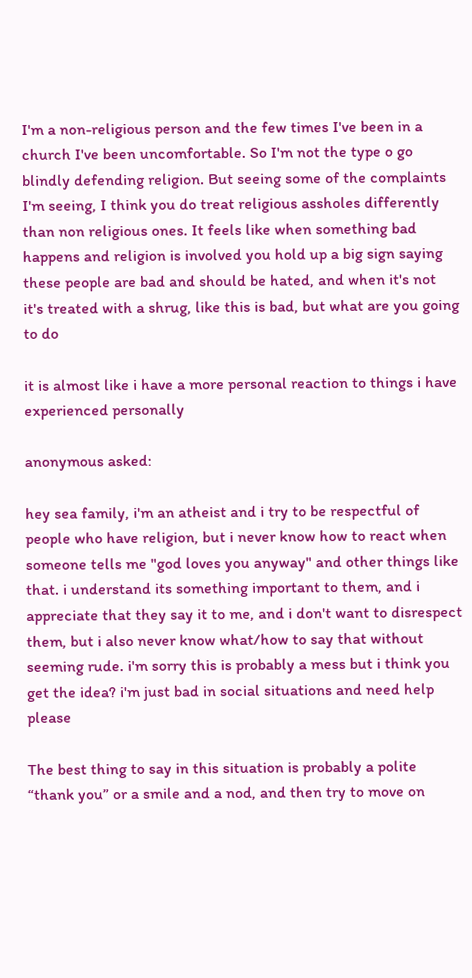I'm a non-religious person and the few times I've been in a church I've been uncomfortable. So I'm not the type o go blindly defending religion. But seeing some of the complaints I'm seeing, I think you do treat religious assholes differently than non religious ones. It feels like when something bad happens and religion is involved you hold up a big sign saying these people are bad and should be hated, and when it's not it's treated with a shrug, like this is bad, but what are you going to do

it is almost like i have a more personal reaction to things i have experienced personally

anonymous asked:

hey sea family, i'm an atheist and i try to be respectful of people who have religion, but i never know how to react when someone tells me "god loves you anyway" and other things like that. i understand its something important to them, and i appreciate that they say it to me, and i don't want to disrespect them, but i also never know what/how to say that without seeming rude. i'm sorry this is probably a mess but i think you get the idea? i'm just bad in social situations and need help please

The best thing to say in this situation is probably a polite “thank you” or a smile and a nod, and then try to move on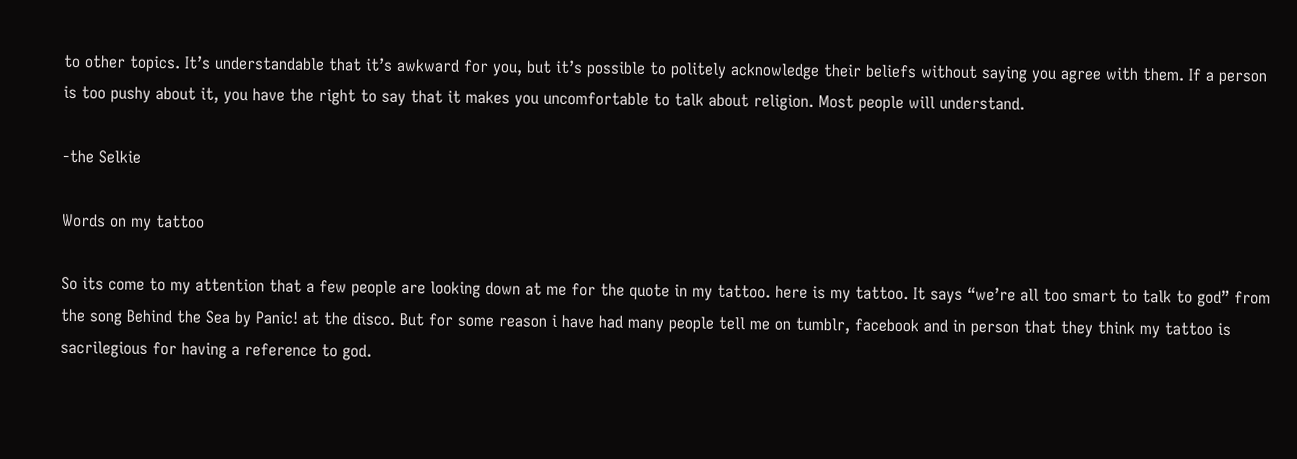to other topics. It’s understandable that it’s awkward for you, but it’s possible to politely acknowledge their beliefs without saying you agree with them. If a person is too pushy about it, you have the right to say that it makes you uncomfortable to talk about religion. Most people will understand.

-the Selkie

Words on my tattoo

So its come to my attention that a few people are looking down at me for the quote in my tattoo. here is my tattoo. It says “we’re all too smart to talk to god” from the song Behind the Sea by Panic! at the disco. But for some reason i have had many people tell me on tumblr, facebook and in person that they think my tattoo is sacrilegious for having a reference to god.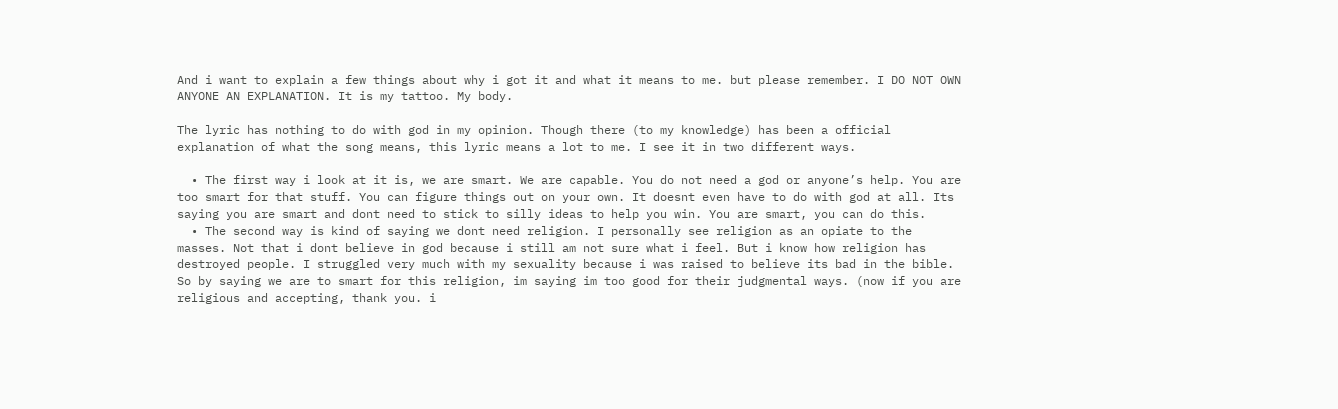And i want to explain a few things about why i got it and what it means to me. but please remember. I DO NOT OWN ANYONE AN EXPLANATION. It is my tattoo. My body.

The lyric has nothing to do with god in my opinion. Though there (to my knowledge) has been a official explanation of what the song means, this lyric means a lot to me. I see it in two different ways.

  • The first way i look at it is, we are smart. We are capable. You do not need a god or anyone’s help. You are too smart for that stuff. You can figure things out on your own. It doesnt even have to do with god at all. Its saying you are smart and dont need to stick to silly ideas to help you win. You are smart, you can do this.
  • The second way is kind of saying we dont need religion. I personally see religion as an opiate to the masses. Not that i dont believe in god because i still am not sure what i feel. But i know how religion has destroyed people. I struggled very much with my sexuality because i was raised to believe its bad in the bible. So by saying we are to smart for this religion, im saying im too good for their judgmental ways. (now if you are religious and accepting, thank you. i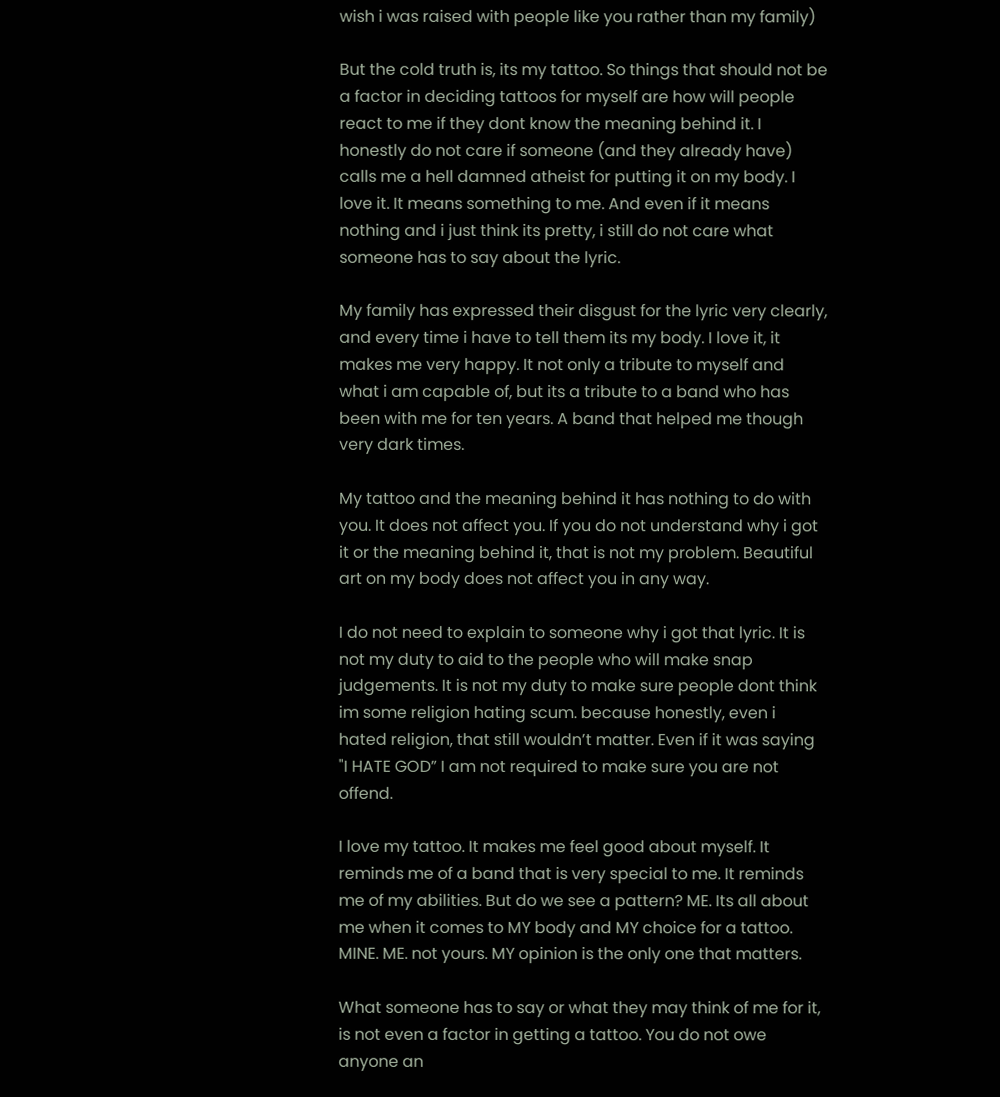wish i was raised with people like you rather than my family)

But the cold truth is, its my tattoo. So things that should not be a factor in deciding tattoos for myself are how will people react to me if they dont know the meaning behind it. I honestly do not care if someone (and they already have) calls me a hell damned atheist for putting it on my body. I love it. It means something to me. And even if it means nothing and i just think its pretty, i still do not care what someone has to say about the lyric.

My family has expressed their disgust for the lyric very clearly, and every time i have to tell them its my body. I love it, it makes me very happy. It not only a tribute to myself and what i am capable of, but its a tribute to a band who has been with me for ten years. A band that helped me though very dark times.

My tattoo and the meaning behind it has nothing to do with you. It does not affect you. If you do not understand why i got it or the meaning behind it, that is not my problem. Beautiful art on my body does not affect you in any way.

I do not need to explain to someone why i got that lyric. It is not my duty to aid to the people who will make snap judgements. It is not my duty to make sure people dont think im some religion hating scum. because honestly, even i hated religion, that still wouldn’t matter. Even if it was saying "I HATE GOD” I am not required to make sure you are not offend.

I love my tattoo. It makes me feel good about myself. It reminds me of a band that is very special to me. It reminds me of my abilities. But do we see a pattern? ME. Its all about me when it comes to MY body and MY choice for a tattoo. MINE. ME. not yours. MY opinion is the only one that matters.

What someone has to say or what they may think of me for it, is not even a factor in getting a tattoo. You do not owe anyone an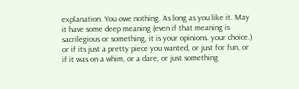explanation. You owe nothing. As long as you like it. May it have some deep meaning (even if that meaning is sacrilegious or something, it is your opinions. your choice.) or if its just a pretty piece you wanted, or just for fun, or if it was on a whim, or a dare, or just something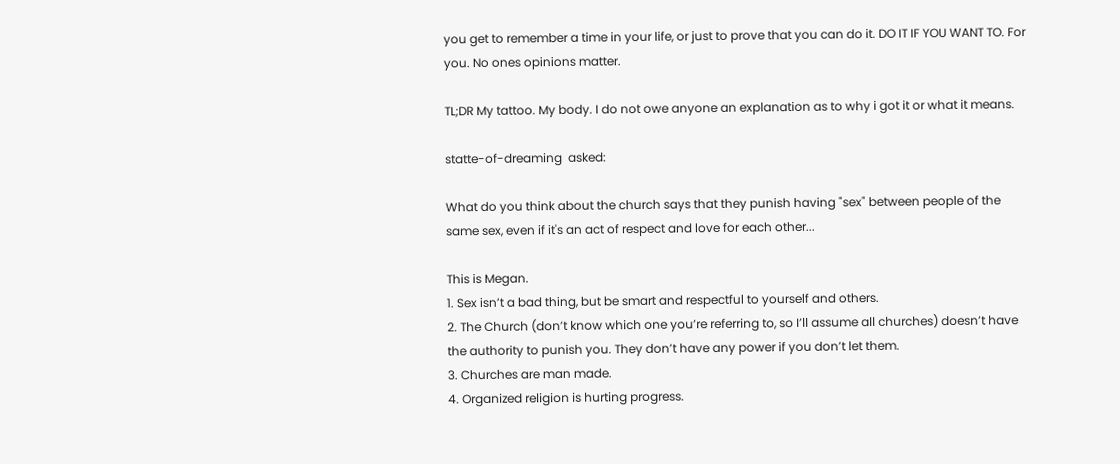you get to remember a time in your life, or just to prove that you can do it. DO IT IF YOU WANT TO. For you. No ones opinions matter.

TL;DR My tattoo. My body. I do not owe anyone an explanation as to why i got it or what it means.

statte-of-dreaming  asked:

What do you think about the church says that they punish having "sex" between people of the same sex, even if it's an act of respect and love for each other...

This is Megan.
1. Sex isn’t a bad thing, but be smart and respectful to yourself and others.
2. The Church (don’t know which one you’re referring to, so I’ll assume all churches) doesn’t have the authority to punish you. They don’t have any power if you don’t let them.
3. Churches are man made.
4. Organized religion is hurting progress.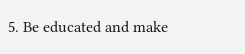5. Be educated and make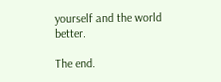yourself and the world better.

The end.